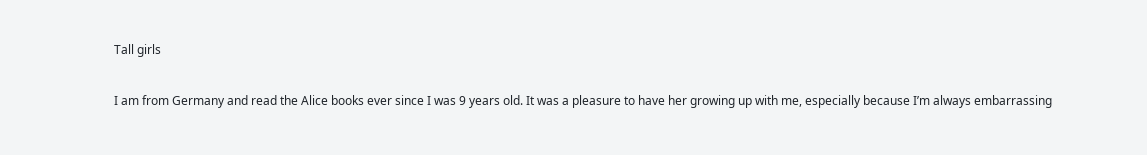Tall girls

I am from Germany and read the Alice books ever since I was 9 years old. It was a pleasure to have her growing up with me, especially because I’m always embarrassing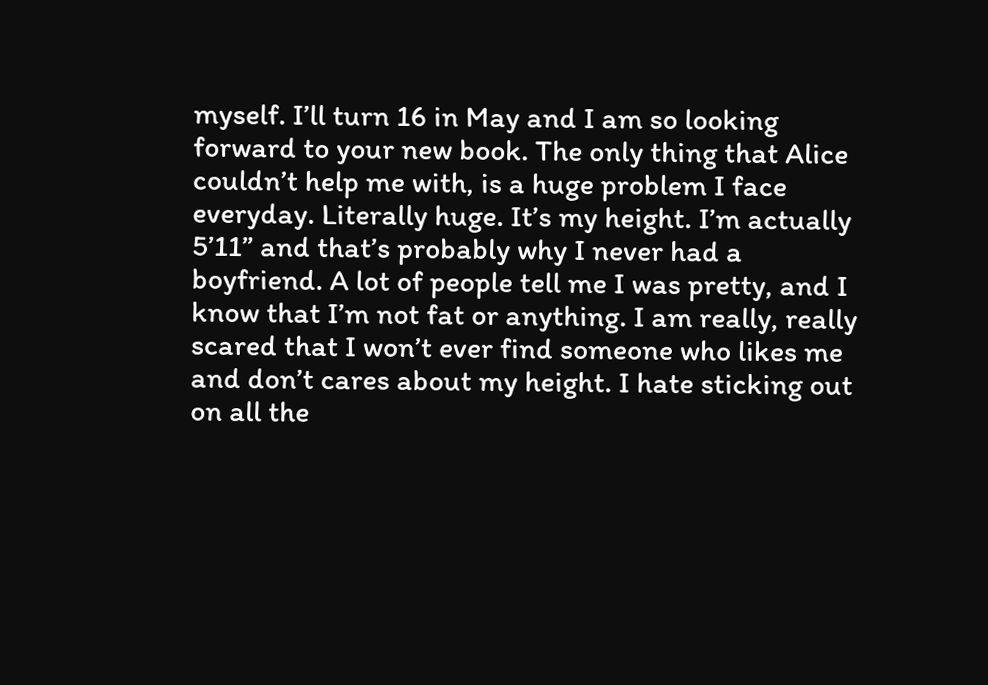myself. I’ll turn 16 in May and I am so looking forward to your new book. The only thing that Alice couldn’t help me with, is a huge problem I face everyday. Literally huge. It’s my height. I’m actually 5’11” and that’s probably why I never had a boyfriend. A lot of people tell me I was pretty, and I know that I’m not fat or anything. I am really, really scared that I won’t ever find someone who likes me and don’t cares about my height. I hate sticking out on all the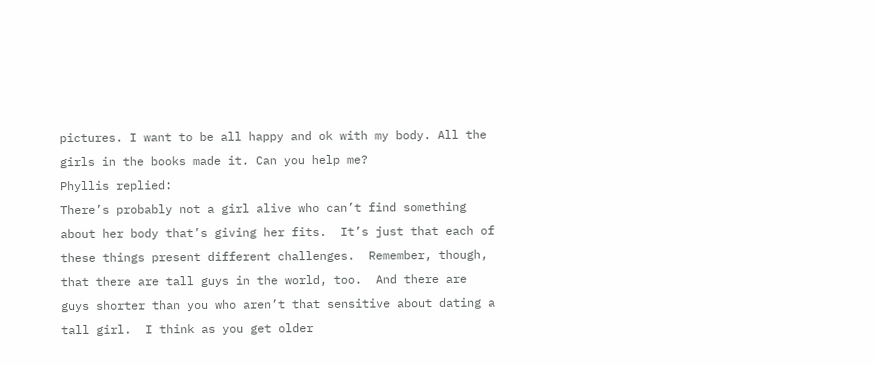pictures. I want to be all happy and ok with my body. All the girls in the books made it. Can you help me?
Phyllis replied:
There’s probably not a girl alive who can’t find something about her body that’s giving her fits.  It’s just that each of these things present different challenges.  Remember, though, that there are tall guys in the world, too.  And there are guys shorter than you who aren’t that sensitive about dating a tall girl.  I think as you get older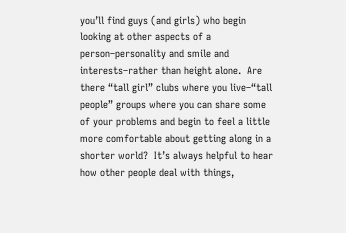you’ll find guys (and girls) who begin looking at other aspects of a person–personality and smile and interests–rather than height alone.  Are there “tall girl” clubs where you live–“tall people” groups where you can share some of your problems and begin to feel a little more comfortable about getting along in a shorter world?  It’s always helpful to hear how other people deal with things,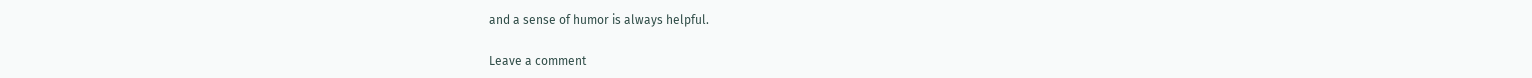and a sense of humor is always helpful.

Leave a comment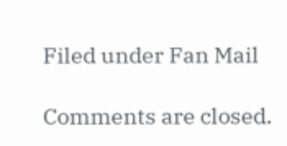Filed under Fan Mail

Comments are closed.